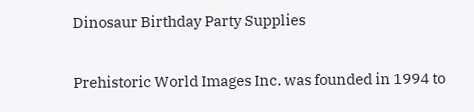Dinosaur Birthday Party Supplies


Prehistoric World Images Inc. was founded in 1994 to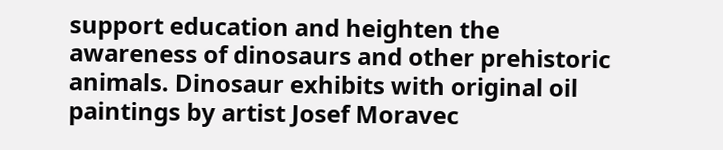support education and heighten the awareness of dinosaurs and other prehistoric animals. Dinosaur exhibits with original oil paintings by artist Josef Moravec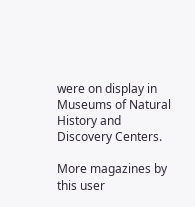were on display in Museums of Natural History and Discovery Centers.

More magazines by this user